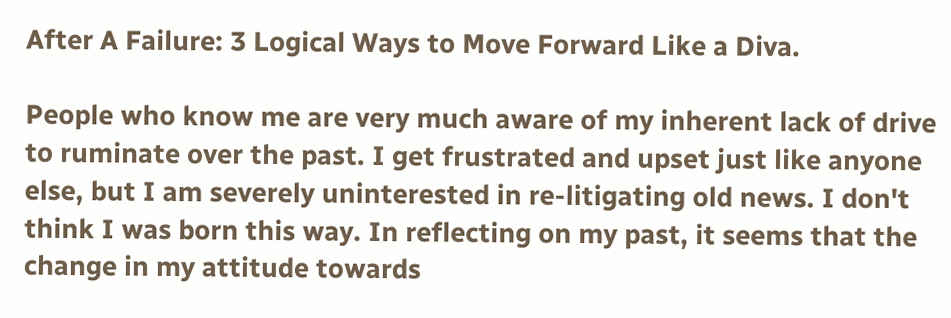After A Failure: 3 Logical Ways to Move Forward Like a Diva.

People who know me are very much aware of my inherent lack of drive to ruminate over the past. I get frustrated and upset just like anyone else, but I am severely uninterested in re-litigating old news. I don't think I was born this way. In reflecting on my past, it seems that the change in my attitude towards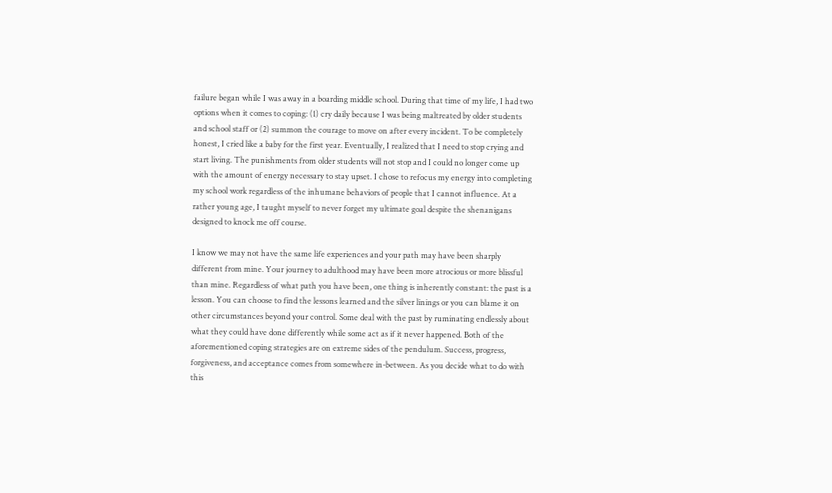failure began while I was away in a boarding middle school. During that time of my life, I had two options when it comes to coping: (1) cry daily because I was being maltreated by older students and school staff or (2) summon the courage to move on after every incident. To be completely honest, I cried like a baby for the first year. Eventually, I realized that I need to stop crying and start living. The punishments from older students will not stop and I could no longer come up with the amount of energy necessary to stay upset. I chose to refocus my energy into completing my school work regardless of the inhumane behaviors of people that I cannot influence. At a rather young age, I taught myself to never forget my ultimate goal despite the shenanigans designed to knock me off course.

I know we may not have the same life experiences and your path may have been sharply different from mine. Your journey to adulthood may have been more atrocious or more blissful than mine. Regardless of what path you have been, one thing is inherently constant: the past is a lesson. You can choose to find the lessons learned and the silver linings or you can blame it on other circumstances beyond your control. Some deal with the past by ruminating endlessly about what they could have done differently while some act as if it never happened. Both of the aforementioned coping strategies are on extreme sides of the pendulum. Success, progress, forgiveness, and acceptance comes from somewhere in-between. As you decide what to do with this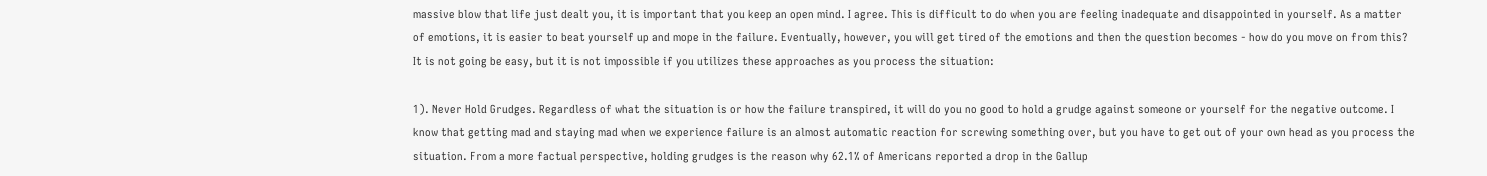massive blow that life just dealt you, it is important that you keep an open mind. I agree. This is difficult to do when you are feeling inadequate and disappointed in yourself. As a matter of emotions, it is easier to beat yourself up and mope in the failure. Eventually, however, you will get tired of the emotions and then the question becomes - how do you move on from this? It is not going be easy, but it is not impossible if you utilizes these approaches as you process the situation:

1). Never Hold Grudges. Regardless of what the situation is or how the failure transpired, it will do you no good to hold a grudge against someone or yourself for the negative outcome. I know that getting mad and staying mad when we experience failure is an almost automatic reaction for screwing something over, but you have to get out of your own head as you process the situation. From a more factual perspective, holding grudges is the reason why 62.1% of Americans reported a drop in the Gallup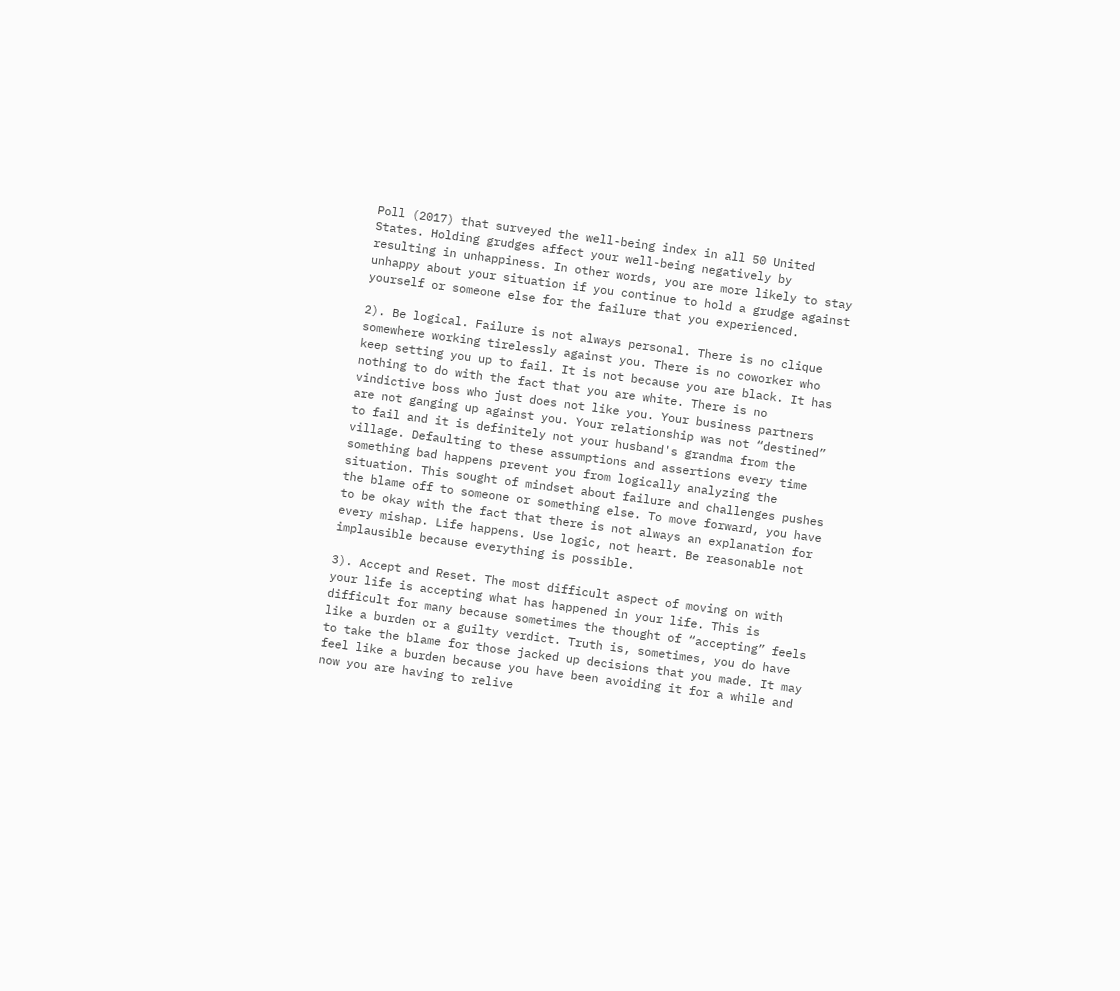Poll (2017) that surveyed the well-being index in all 50 United States. Holding grudges affect your well-being negatively by resulting in unhappiness. In other words, you are more likely to stay unhappy about your situation if you continue to hold a grudge against yourself or someone else for the failure that you experienced.

2). Be logical. Failure is not always personal. There is no clique somewhere working tirelessly against you. There is no coworker who keep setting you up to fail. It is not because you are black. It has nothing to do with the fact that you are white. There is no vindictive boss who just does not like you. Your business partners are not ganging up against you. Your relationship was not “destined” to fail and it is definitely not your husband's grandma from the village. Defaulting to these assumptions and assertions every time something bad happens prevent you from logically analyzing the situation. This sought of mindset about failure and challenges pushes the blame off to someone or something else. To move forward, you have to be okay with the fact that there is not always an explanation for every mishap. Life happens. Use logic, not heart. Be reasonable not implausible because everything is possible.

3). Accept and Reset. The most difficult aspect of moving on with your life is accepting what has happened in your life. This is difficult for many because sometimes the thought of “accepting” feels like a burden or a guilty verdict. Truth is, sometimes, you do have to take the blame for those jacked up decisions that you made. It may feel like a burden because you have been avoiding it for a while and now you are having to relive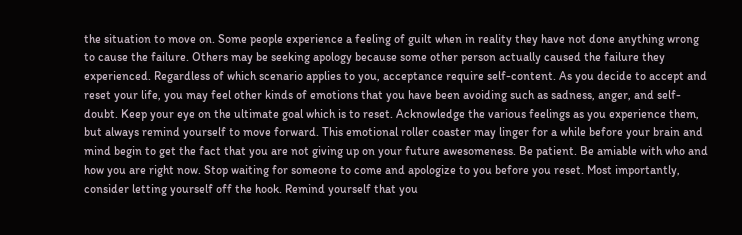the situation to move on. Some people experience a feeling of guilt when in reality they have not done anything wrong to cause the failure. Others may be seeking apology because some other person actually caused the failure they experienced. Regardless of which scenario applies to you, acceptance require self-content. As you decide to accept and reset your life, you may feel other kinds of emotions that you have been avoiding such as sadness, anger, and self-doubt. Keep your eye on the ultimate goal which is to reset. Acknowledge the various feelings as you experience them, but always remind yourself to move forward. This emotional roller coaster may linger for a while before your brain and mind begin to get the fact that you are not giving up on your future awesomeness. Be patient. Be amiable with who and how you are right now. Stop waiting for someone to come and apologize to you before you reset. Most importantly, consider letting yourself off the hook. Remind yourself that you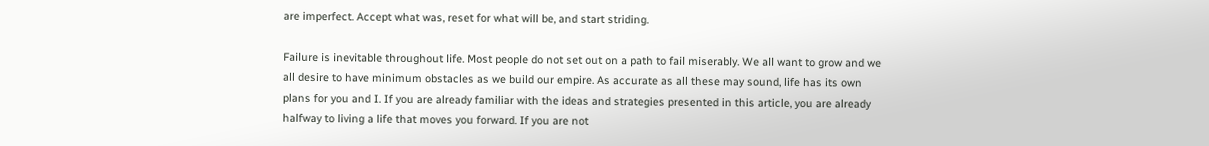are imperfect. Accept what was, reset for what will be, and start striding.

Failure is inevitable throughout life. Most people do not set out on a path to fail miserably. We all want to grow and we all desire to have minimum obstacles as we build our empire. As accurate as all these may sound, life has its own plans for you and I. If you are already familiar with the ideas and strategies presented in this article, you are already halfway to living a life that moves you forward. If you are not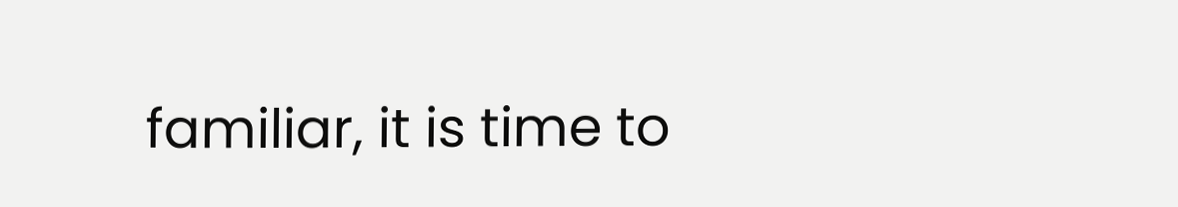familiar, it is time to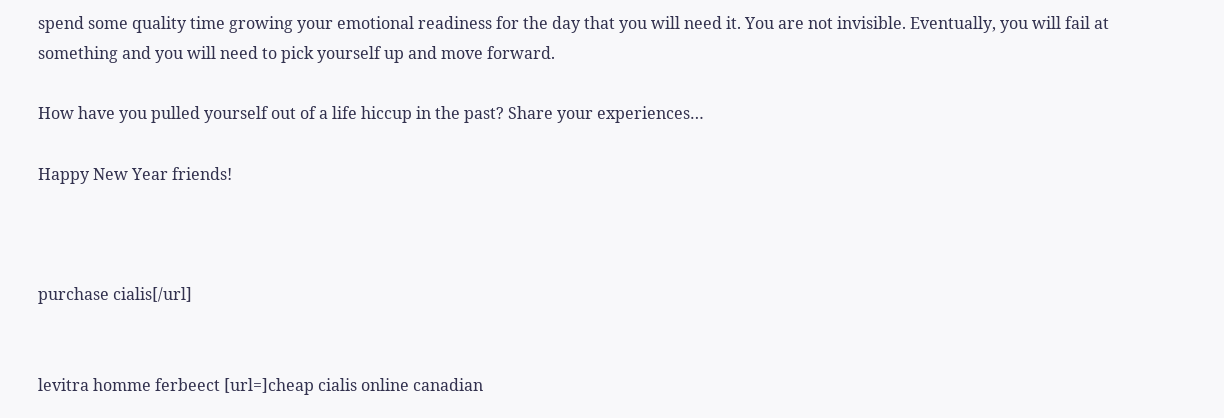spend some quality time growing your emotional readiness for the day that you will need it. You are not invisible. Eventually, you will fail at something and you will need to pick yourself up and move forward.

How have you pulled yourself out of a life hiccup in the past? Share your experiences…

Happy New Year friends!



purchase cialis[/url]


levitra homme ferbeect [url=]cheap cialis online canadian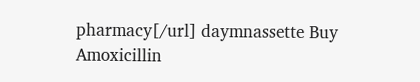pharmacy[/url] daymnassette Buy Amoxicillin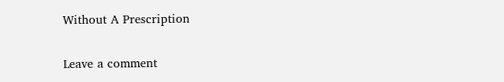Without A Prescription

Leave a comment